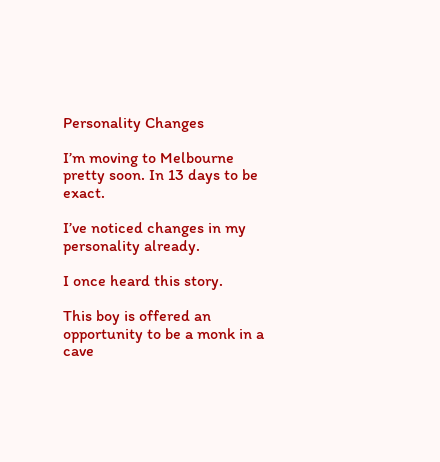Personality Changes

I’m moving to Melbourne pretty soon. In 13 days to be exact.

I’ve noticed changes in my personality already.

I once heard this story.

This boy is offered an opportunity to be a monk in a cave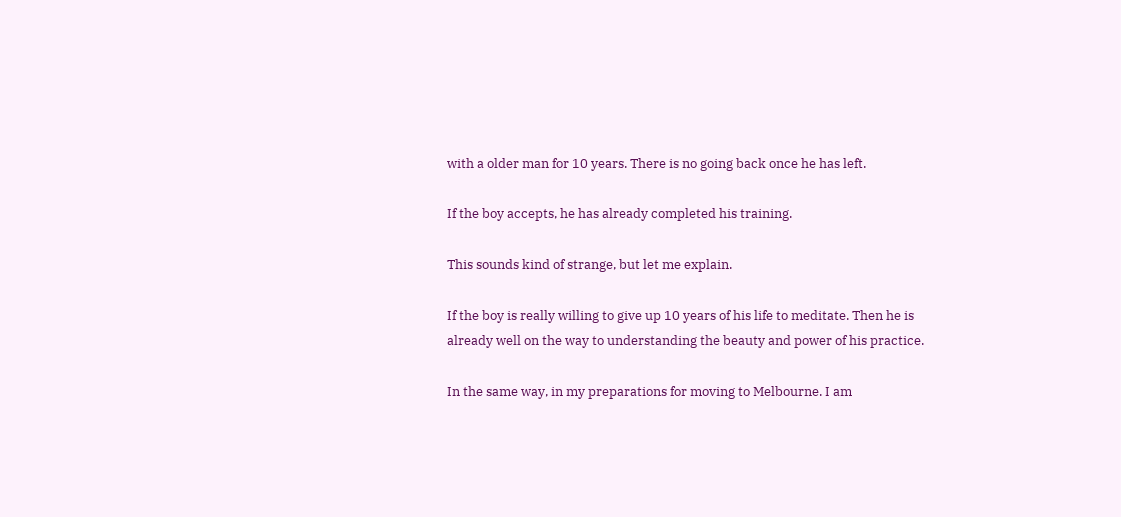with a older man for 10 years. There is no going back once he has left.

If the boy accepts, he has already completed his training.

This sounds kind of strange, but let me explain.

If the boy is really willing to give up 10 years of his life to meditate. Then he is already well on the way to understanding the beauty and power of his practice.

In the same way, in my preparations for moving to Melbourne. I am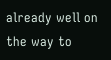already well on the way to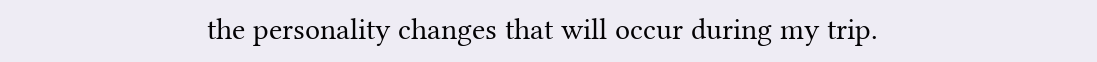the personality changes that will occur during my trip.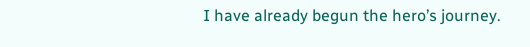I have already begun the hero’s journey.